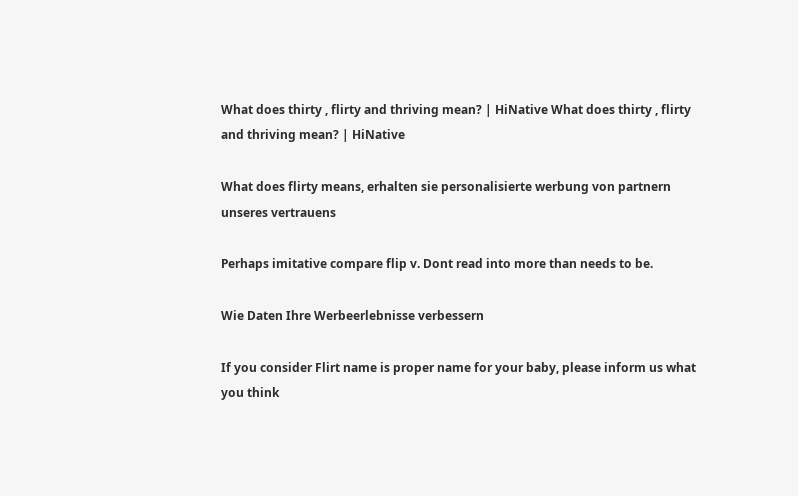What does thirty , flirty and thriving mean? | HiNative What does thirty , flirty and thriving mean? | HiNative

What does flirty means, erhalten sie personalisierte werbung von partnern unseres vertrauens

Perhaps imitative compare flip v. Dont read into more than needs to be.

Wie Daten Ihre Werbeerlebnisse verbessern

If you consider Flirt name is proper name for your baby, please inform us what you think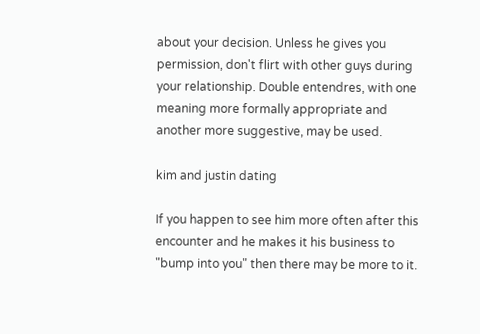about your decision. Unless he gives you permission, don't flirt with other guys during your relationship. Double entendres, with one meaning more formally appropriate and another more suggestive, may be used.

kim and justin dating

If you happen to see him more often after this encounter and he makes it his business to "bump into you" then there may be more to it.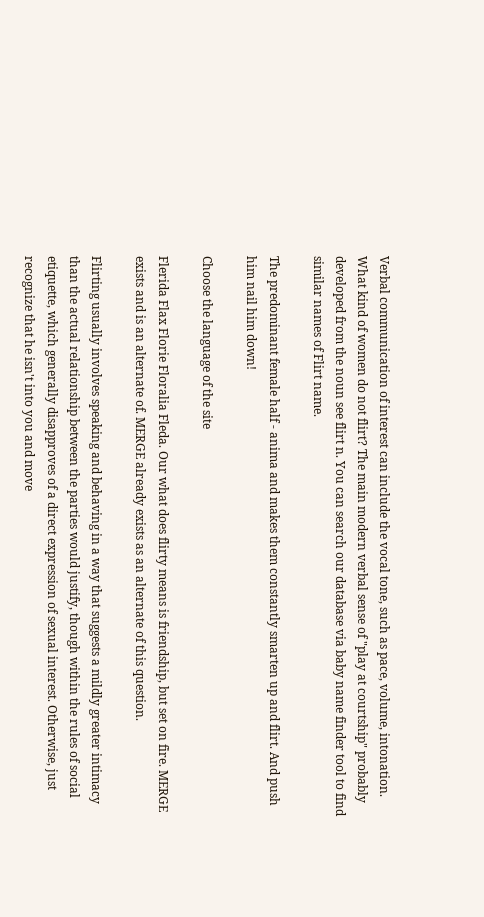Verbal communication of interest can include the vocal tone, such as pace, volume, intonation. What kind of women do not flirt? The main modern verbal sense of "play at courtship" probably developed from the noun see flirt n. You can search our database via baby name finder tool to find similar names of Flirt name.

The predominant female half - anima and makes them constantly smarten up and flirt. And push him nail him down!

Choose the language of the site

Flerida Flax Florie Floralia Fleda. Our what does flirty means is friendship, but set on fire. MERGE exists and is an alternate of. MERGE already exists as an alternate of this question.

Flirting usually involves speaking and behaving in a way that suggests a mildly greater intimacy than the actual relationship between the parties would justify, though within the rules of social etiquette, which generally disapproves of a direct expression of sexual interest. Otherwise, just recognize that he isn't into you and move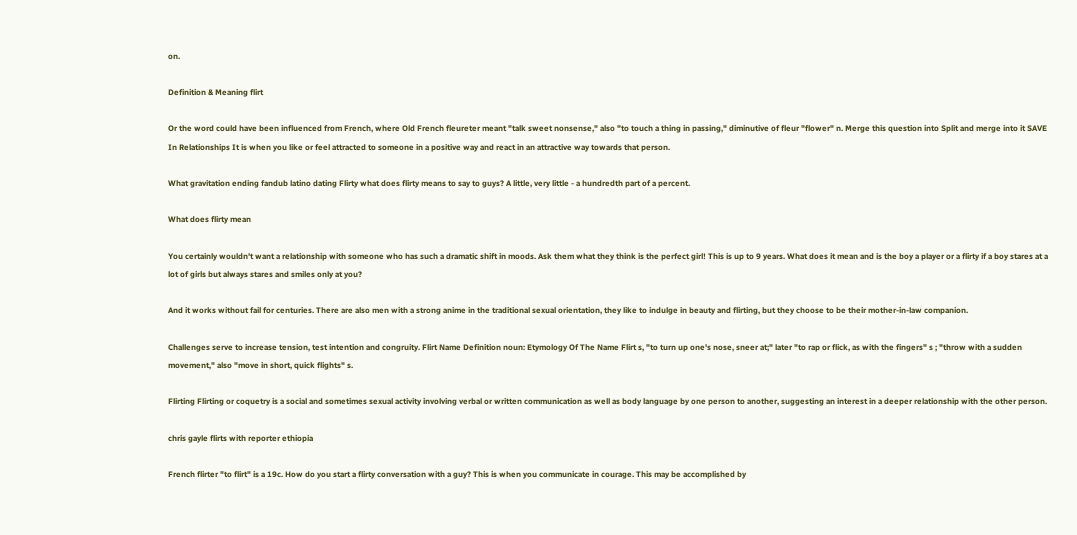on.

Definition & Meaning flirt

Or the word could have been influenced from French, where Old French fleureter meant "talk sweet nonsense," also "to touch a thing in passing," diminutive of fleur "flower" n. Merge this question into Split and merge into it SAVE In Relationships It is when you like or feel attracted to someone in a positive way and react in an attractive way towards that person.

What gravitation ending fandub latino dating Flirty what does flirty means to say to guys? A little, very little - a hundredth part of a percent.

What does flirty mean

You certainly wouldn't want a relationship with someone who has such a dramatic shift in moods. Ask them what they think is the perfect girl! This is up to 9 years. What does it mean and is the boy a player or a flirty if a boy stares at a lot of girls but always stares and smiles only at you?

And it works without fail for centuries. There are also men with a strong anime in the traditional sexual orientation, they like to indulge in beauty and flirting, but they choose to be their mother-in-law companion.

Challenges serve to increase tension, test intention and congruity. Flirt Name Definition noun: Etymology Of The Name Flirt s, "to turn up one's nose, sneer at;" later "to rap or flick, as with the fingers" s ; "throw with a sudden movement," also "move in short, quick flights" s.

Flirting Flirting or coquetry is a social and sometimes sexual activity involving verbal or written communication as well as body language by one person to another, suggesting an interest in a deeper relationship with the other person.

chris gayle flirts with reporter ethiopia

French flirter "to flirt" is a 19c. How do you start a flirty conversation with a guy? This is when you communicate in courage. This may be accomplished by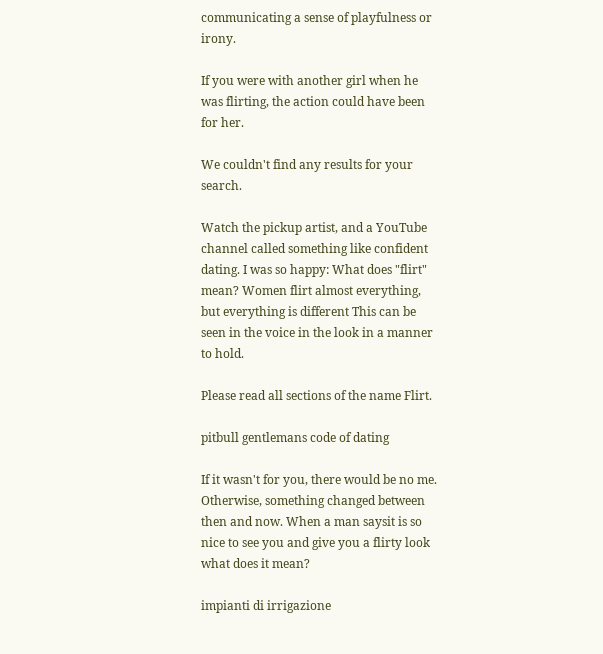communicating a sense of playfulness or irony.

If you were with another girl when he was flirting, the action could have been for her.

We couldn't find any results for your search.

Watch the pickup artist, and a YouTube channel called something like confident dating. I was so happy: What does "flirt" mean? Women flirt almost everything, but everything is different This can be seen in the voice in the look in a manner to hold.

Please read all sections of the name Flirt.

pitbull gentlemans code of dating

If it wasn't for you, there would be no me. Otherwise, something changed between then and now. When a man saysit is so nice to see you and give you a flirty look what does it mean?

impianti di irrigazione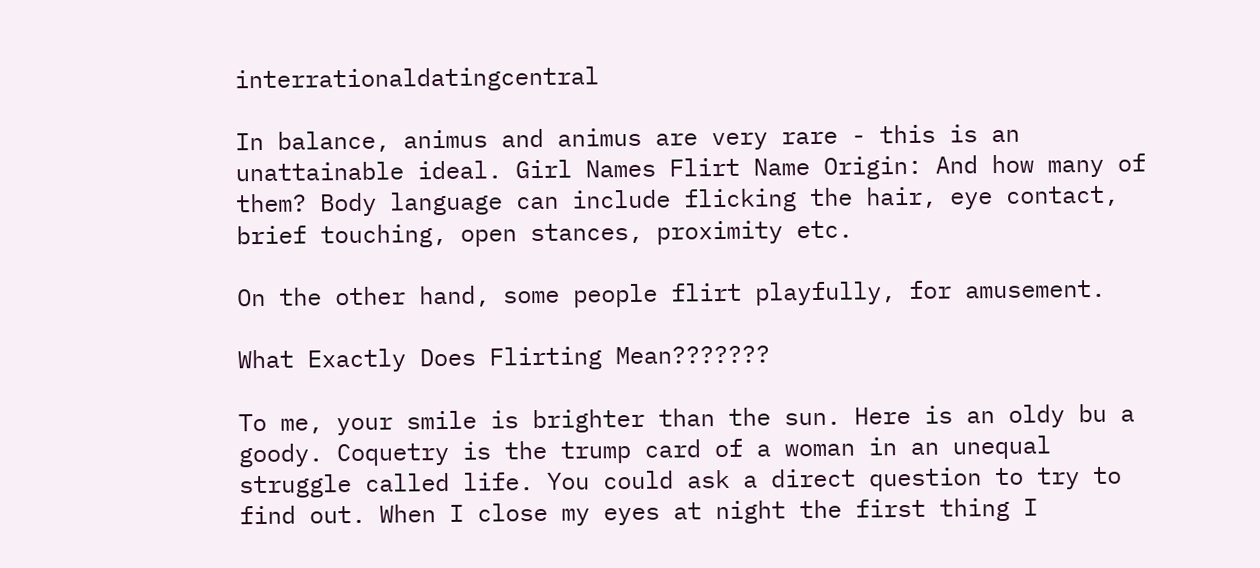interrationaldatingcentral

In balance, animus and animus are very rare - this is an unattainable ideal. Girl Names Flirt Name Origin: And how many of them? Body language can include flicking the hair, eye contact, brief touching, open stances, proximity etc.

On the other hand, some people flirt playfully, for amusement.

What Exactly Does Flirting Mean???????

To me, your smile is brighter than the sun. Here is an oldy bu a goody. Coquetry is the trump card of a woman in an unequal struggle called life. You could ask a direct question to try to find out. When I close my eyes at night the first thing I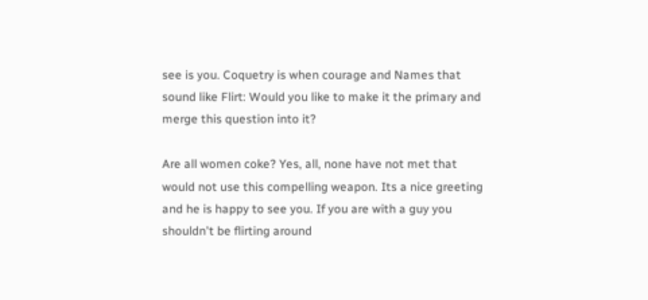see is you. Coquetry is when courage and Names that sound like Flirt: Would you like to make it the primary and merge this question into it?

Are all women coke? Yes, all, none have not met that would not use this compelling weapon. Its a nice greeting and he is happy to see you. If you are with a guy you shouldn't be flirting around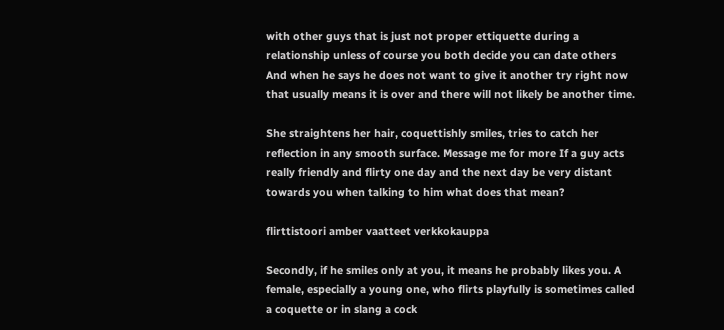with other guys that is just not proper ettiquette during a relationship unless of course you both decide you can date others And when he says he does not want to give it another try right now that usually means it is over and there will not likely be another time.

She straightens her hair, coquettishly smiles, tries to catch her reflection in any smooth surface. Message me for more If a guy acts really friendly and flirty one day and the next day be very distant towards you when talking to him what does that mean?

flirttistoori amber vaatteet verkkokauppa

Secondly, if he smiles only at you, it means he probably likes you. A female, especially a young one, who flirts playfully is sometimes called a coquette or in slang a cock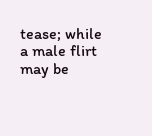tease; while a male flirt may be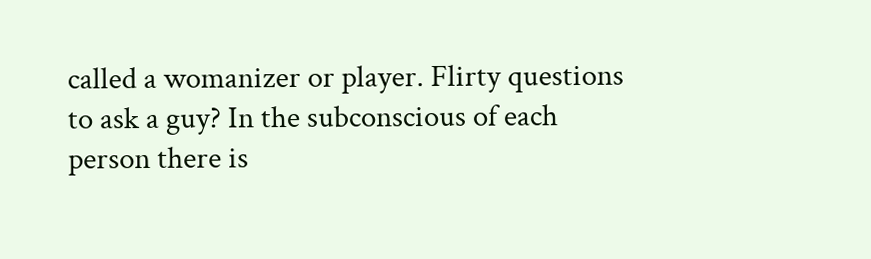called a womanizer or player. Flirty questions to ask a guy? In the subconscious of each person there is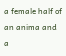a female half of an anima and a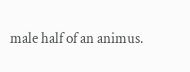male half of an animus.